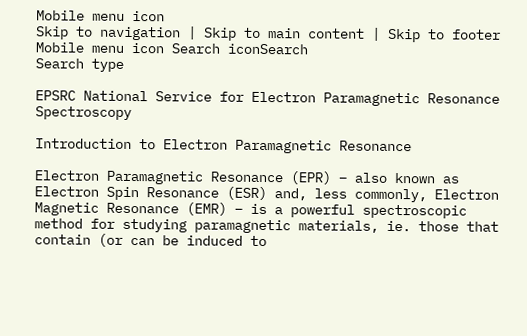Mobile menu icon
Skip to navigation | Skip to main content | Skip to footer
Mobile menu icon Search iconSearch
Search type

EPSRC National Service for Electron Paramagnetic Resonance Spectroscopy

Introduction to Electron Paramagnetic Resonance

Electron Paramagnetic Resonance (EPR) – also known as Electron Spin Resonance (ESR) and, less commonly, Electron Magnetic Resonance (EMR) – is a powerful spectroscopic method for studying paramagnetic materials, ie. those that contain (or can be induced to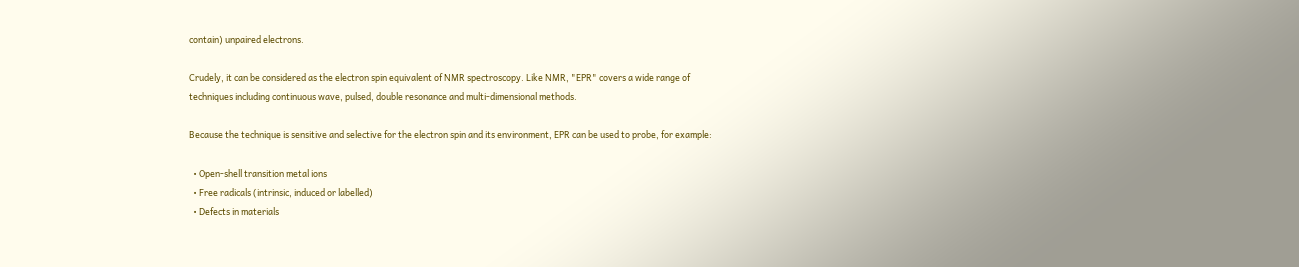contain) unpaired electrons.

Crudely, it can be considered as the electron spin equivalent of NMR spectroscopy. Like NMR, "EPR" covers a wide range of techniques including continuous wave, pulsed, double resonance and multi-dimensional methods.

Because the technique is sensitive and selective for the electron spin and its environment, EPR can be used to probe, for example:

  • Open-shell transition metal ions
  • Free radicals (intrinsic, induced or labelled)
  • Defects in materials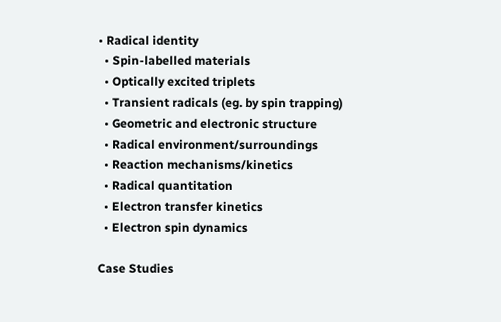• Radical identity
  • Spin-labelled materials
  • Optically excited triplets
  • Transient radicals (eg. by spin trapping)
  • Geometric and electronic structure
  • Radical environment/surroundings
  • Reaction mechanisms/kinetics
  • Radical quantitation
  • Electron transfer kinetics
  • Electron spin dynamics

Case Studies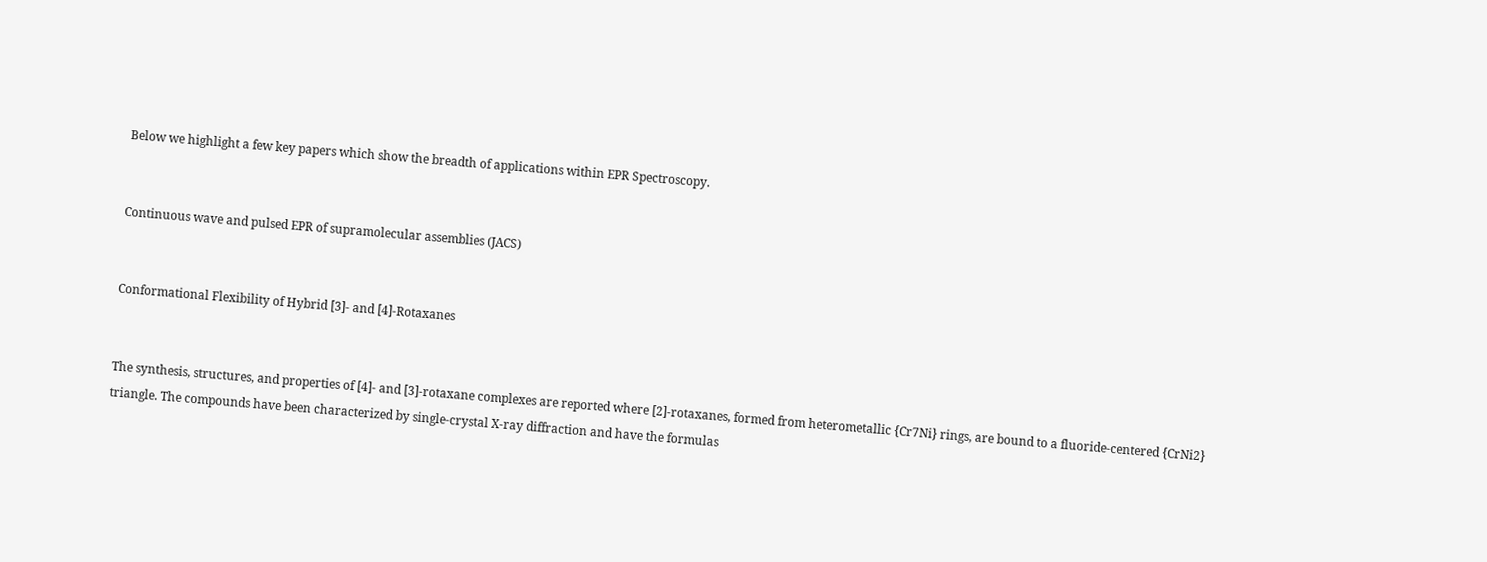Below we highlight a few key papers which show the breadth of applications within EPR Spectroscopy.


Continuous wave and pulsed EPR of supramolecular assemblies (JACS)


Conformational Flexibility of Hybrid [3]- and [4]-Rotaxanes


The synthesis, structures, and properties of [4]- and [3]-rotaxane complexes are reported where [2]-rotaxanes, formed from heterometallic {Cr7Ni} rings, are bound to a fluoride-centered {CrNi2} triangle. The compounds have been characterized by single-crystal X-ray diffraction and have the formulas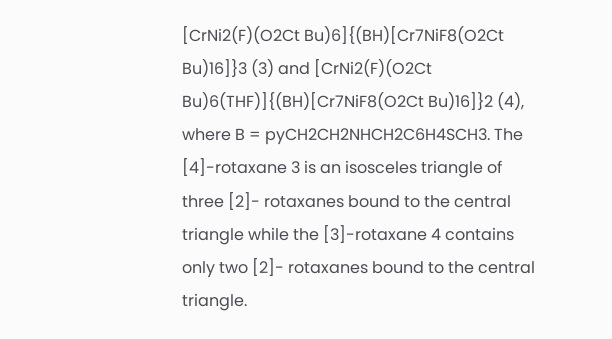[CrNi2(F)(O2Ct Bu)6]{(BH)[Cr7NiF8(O2Ct Bu)16]}3 (3) and [CrNi2(F)(O2Ct Bu)6(THF)]{(BH)[Cr7NiF8(O2Ct Bu)16]}2 (4), where B = pyCH2CH2NHCH2C6H4SCH3. The [4]-rotaxane 3 is an isosceles triangle of three [2]- rotaxanes bound to the central triangle while the [3]-rotaxane 4 contains only two [2]- rotaxanes bound to the central triangle.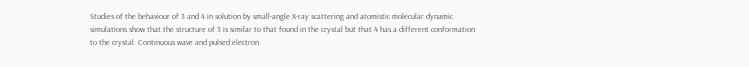Studies of the behaviour of 3 and 4 in solution by small-angle X-ray scattering and atomistic molecular dynamic simulations show that the structure of 3 is similar to that found in the crystal but that 4 has a different conformation to the crystal. Continuous wave and pulsed electron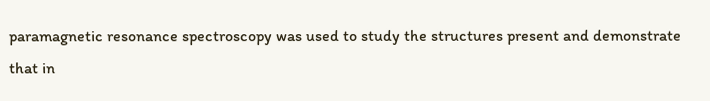paramagnetic resonance spectroscopy was used to study the structures present and demonstrate that in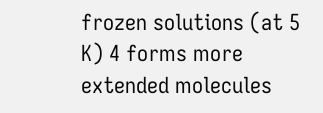frozen solutions (at 5 K) 4 forms more extended molecules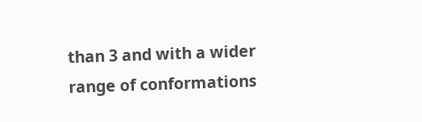than 3 and with a wider range of conformations